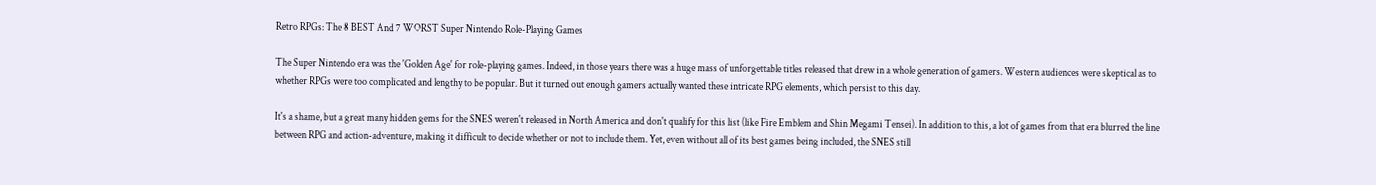Retro RPGs: The 8 BEST And 7 WORST Super Nintendo Role-Playing Games

The Super Nintendo era was the 'Golden Age' for role-playing games. Indeed, in those years there was a huge mass of unforgettable titles released that drew in a whole generation of gamers. Western audiences were skeptical as to whether RPGs were too complicated and lengthy to be popular. But it turned out enough gamers actually wanted these intricate RPG elements, which persist to this day.

It's a shame, but a great many hidden gems for the SNES weren't released in North America and don't qualify for this list (like Fire Emblem and Shin Megami Tensei). In addition to this, a lot of games from that era blurred the line between RPG and action-adventure, making it difficult to decide whether or not to include them. Yet, even without all of its best games being included, the SNES still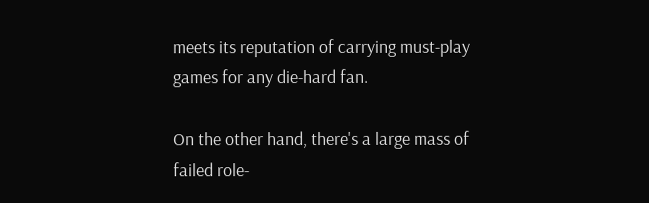meets its reputation of carrying must-play games for any die-hard fan.

On the other hand, there's a large mass of failed role-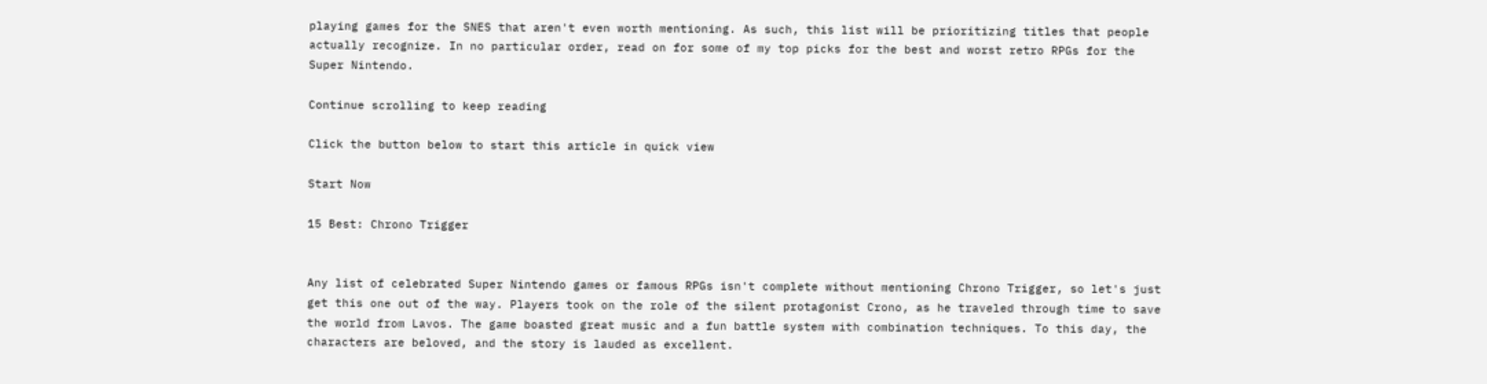playing games for the SNES that aren't even worth mentioning. As such, this list will be prioritizing titles that people actually recognize. In no particular order, read on for some of my top picks for the best and worst retro RPGs for the Super Nintendo.

Continue scrolling to keep reading

Click the button below to start this article in quick view

Start Now

15 Best: Chrono Trigger


Any list of celebrated Super Nintendo games or famous RPGs isn't complete without mentioning Chrono Trigger, so let's just get this one out of the way. Players took on the role of the silent protagonist Crono, as he traveled through time to save the world from Lavos. The game boasted great music and a fun battle system with combination techniques. To this day, the characters are beloved, and the story is lauded as excellent.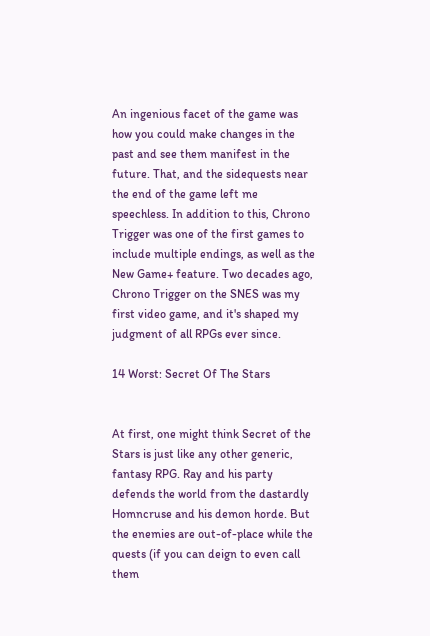An ingenious facet of the game was how you could make changes in the past and see them manifest in the future. That, and the sidequests near the end of the game left me speechless. In addition to this, Chrono Trigger was one of the first games to include multiple endings, as well as the New Game+ feature. Two decades ago, Chrono Trigger on the SNES was my first video game, and it's shaped my judgment of all RPGs ever since.

14 Worst: Secret Of The Stars


At first, one might think Secret of the Stars is just like any other generic, fantasy RPG. Ray and his party defends the world from the dastardly Homncruse and his demon horde. But the enemies are out-of-place while the quests (if you can deign to even call them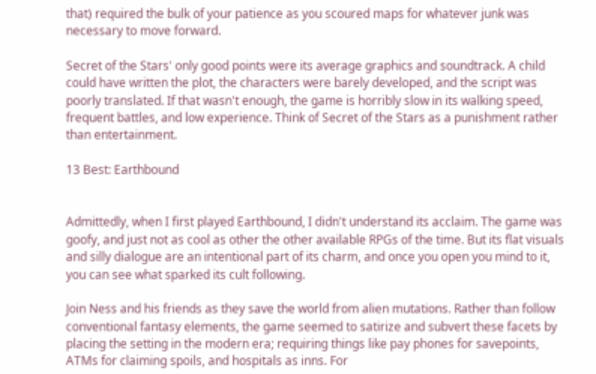that) required the bulk of your patience as you scoured maps for whatever junk was necessary to move forward.

Secret of the Stars' only good points were its average graphics and soundtrack. A child could have written the plot, the characters were barely developed, and the script was poorly translated. If that wasn't enough, the game is horribly slow in its walking speed, frequent battles, and low experience. Think of Secret of the Stars as a punishment rather than entertainment.

13 Best: Earthbound


Admittedly, when I first played Earthbound, I didn't understand its acclaim. The game was goofy, and just not as cool as other the other available RPGs of the time. But its flat visuals and silly dialogue are an intentional part of its charm, and once you open you mind to it, you can see what sparked its cult following.

Join Ness and his friends as they save the world from alien mutations. Rather than follow conventional fantasy elements, the game seemed to satirize and subvert these facets by placing the setting in the modern era; requiring things like pay phones for savepoints, ATMs for claiming spoils, and hospitals as inns. For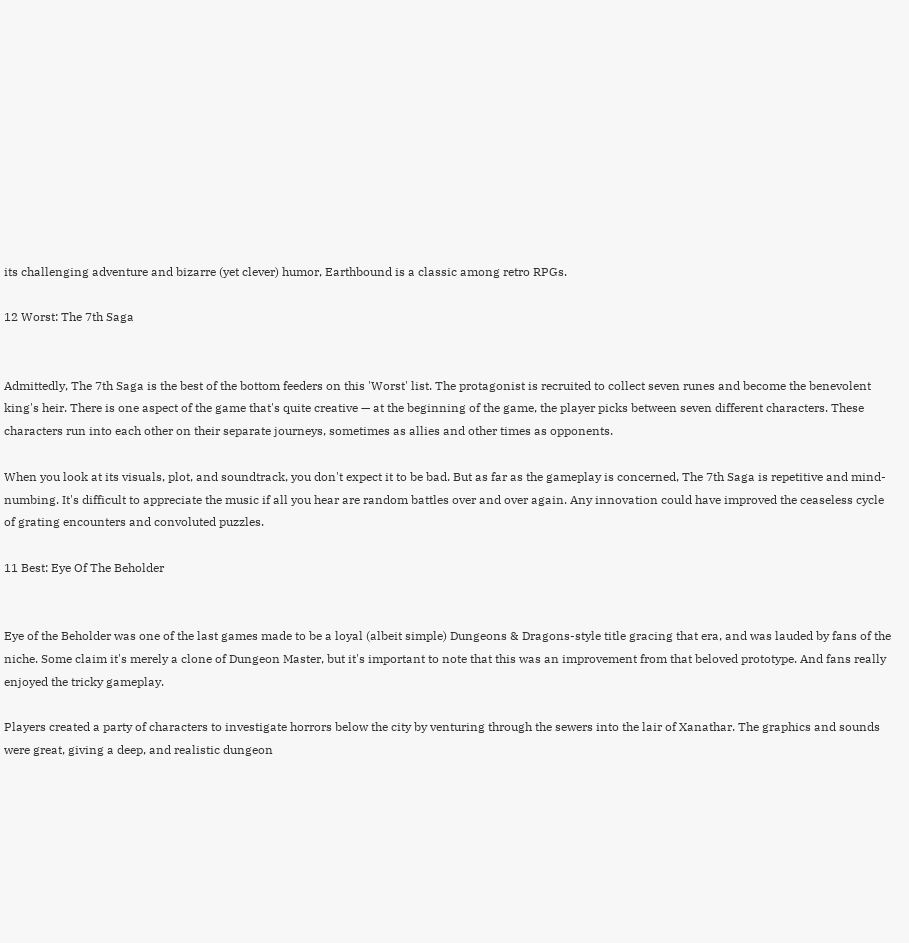its challenging adventure and bizarre (yet clever) humor, Earthbound is a classic among retro RPGs.

12 Worst: The 7th Saga


Admittedly, The 7th Saga is the best of the bottom feeders on this 'Worst' list. The protagonist is recruited to collect seven runes and become the benevolent king's heir. There is one aspect of the game that's quite creative — at the beginning of the game, the player picks between seven different characters. These characters run into each other on their separate journeys, sometimes as allies and other times as opponents.

When you look at its visuals, plot, and soundtrack, you don't expect it to be bad. But as far as the gameplay is concerned, The 7th Saga is repetitive and mind-numbing. It's difficult to appreciate the music if all you hear are random battles over and over again. Any innovation could have improved the ceaseless cycle of grating encounters and convoluted puzzles.

11 Best: Eye Of The Beholder


Eye of the Beholder was one of the last games made to be a loyal (albeit simple) Dungeons & Dragons-style title gracing that era, and was lauded by fans of the niche. Some claim it's merely a clone of Dungeon Master, but it's important to note that this was an improvement from that beloved prototype. And fans really enjoyed the tricky gameplay.

Players created a party of characters to investigate horrors below the city by venturing through the sewers into the lair of Xanathar. The graphics and sounds were great, giving a deep, and realistic dungeon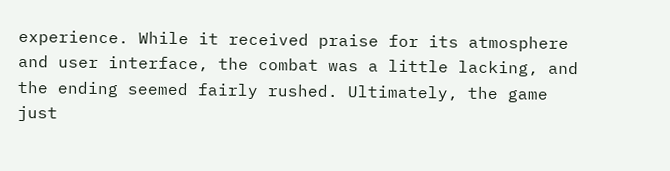experience. While it received praise for its atmosphere and user interface, the combat was a little lacking, and the ending seemed fairly rushed. Ultimately, the game just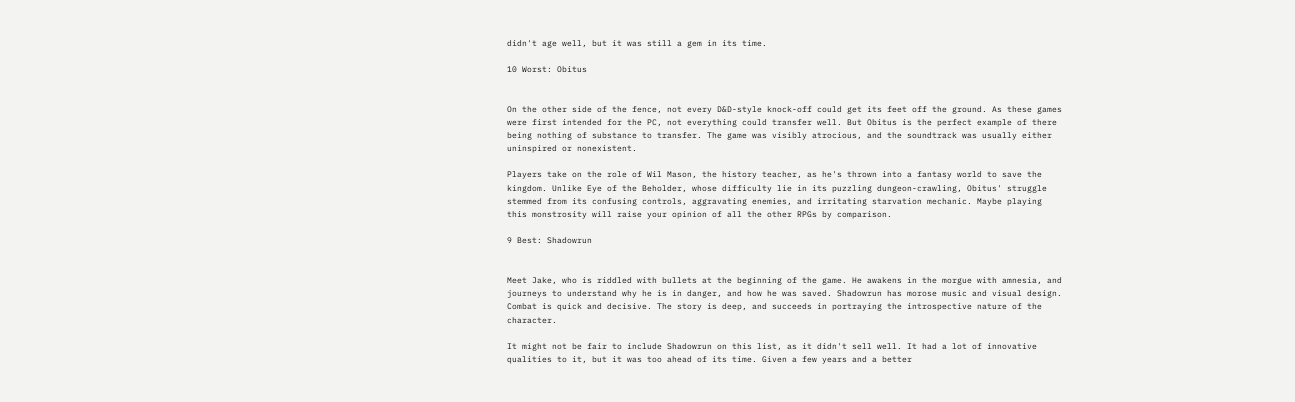didn't age well, but it was still a gem in its time.

10 Worst: Obitus


On the other side of the fence, not every D&D-style knock-off could get its feet off the ground. As these games were first intended for the PC, not everything could transfer well. But Obitus is the perfect example of there being nothing of substance to transfer. The game was visibly atrocious, and the soundtrack was usually either uninspired or nonexistent.

Players take on the role of Wil Mason, the history teacher, as he's thrown into a fantasy world to save the kingdom. Unlike Eye of the Beholder, whose difficulty lie in its puzzling dungeon-crawling, Obitus' struggle stemmed from its confusing controls, aggravating enemies, and irritating starvation mechanic. Maybe playing this monstrosity will raise your opinion of all the other RPGs by comparison.

9 Best: Shadowrun


Meet Jake, who is riddled with bullets at the beginning of the game. He awakens in the morgue with amnesia, and journeys to understand why he is in danger, and how he was saved. Shadowrun has morose music and visual design. Combat is quick and decisive. The story is deep, and succeeds in portraying the introspective nature of the character.

It might not be fair to include Shadowrun on this list, as it didn't sell well. It had a lot of innovative qualities to it, but it was too ahead of its time. Given a few years and a better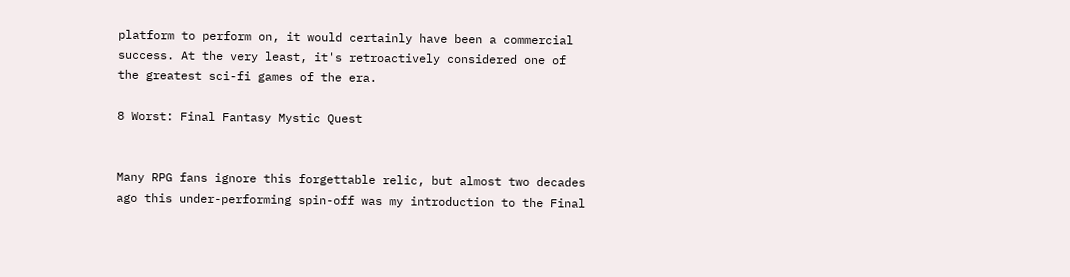platform to perform on, it would certainly have been a commercial success. At the very least, it's retroactively considered one of the greatest sci-fi games of the era.

8 Worst: Final Fantasy Mystic Quest


Many RPG fans ignore this forgettable relic, but almost two decades ago this under-performing spin-off was my introduction to the Final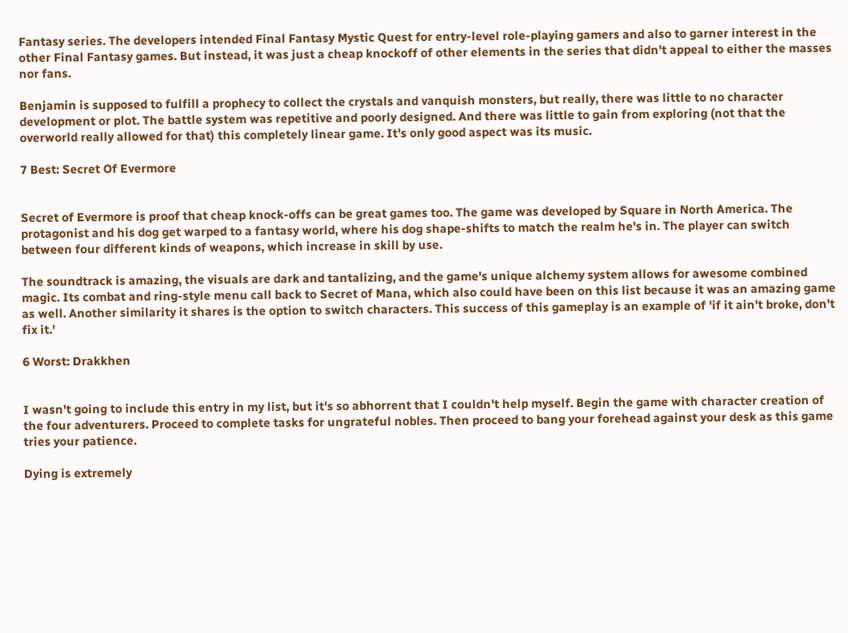Fantasy series. The developers intended Final Fantasy Mystic Quest for entry-level role-playing gamers and also to garner interest in the other Final Fantasy games. But instead, it was just a cheap knockoff of other elements in the series that didn't appeal to either the masses nor fans.

Benjamin is supposed to fulfill a prophecy to collect the crystals and vanquish monsters, but really, there was little to no character development or plot. The battle system was repetitive and poorly designed. And there was little to gain from exploring (not that the overworld really allowed for that) this completely linear game. It's only good aspect was its music.

7 Best: Secret Of Evermore


Secret of Evermore is proof that cheap knock-offs can be great games too. The game was developed by Square in North America. The protagonist and his dog get warped to a fantasy world, where his dog shape-shifts to match the realm he's in. The player can switch between four different kinds of weapons, which increase in skill by use.

The soundtrack is amazing, the visuals are dark and tantalizing, and the game's unique alchemy system allows for awesome combined magic. Its combat and ring-style menu call back to Secret of Mana, which also could have been on this list because it was an amazing game as well. Another similarity it shares is the option to switch characters. This success of this gameplay is an example of 'if it ain't broke, don't fix it.'

6 Worst: Drakkhen


I wasn't going to include this entry in my list, but it's so abhorrent that I couldn't help myself. Begin the game with character creation of the four adventurers. Proceed to complete tasks for ungrateful nobles. Then proceed to bang your forehead against your desk as this game tries your patience.

Dying is extremely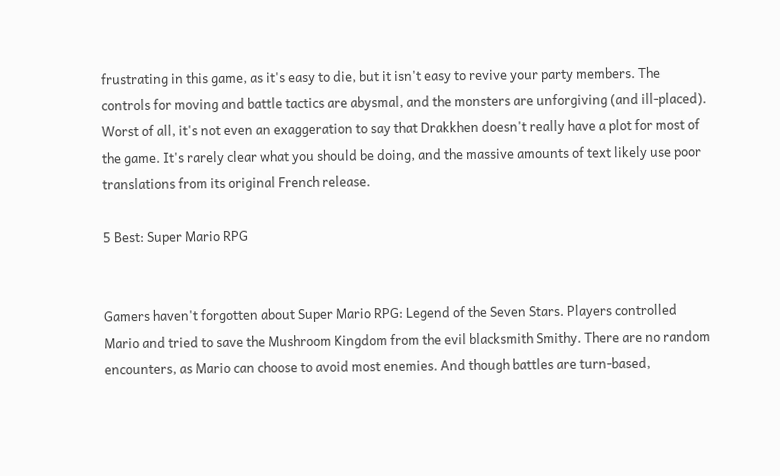frustrating in this game, as it's easy to die, but it isn't easy to revive your party members. The controls for moving and battle tactics are abysmal, and the monsters are unforgiving (and ill-placed). Worst of all, it's not even an exaggeration to say that Drakkhen doesn't really have a plot for most of the game. It's rarely clear what you should be doing, and the massive amounts of text likely use poor translations from its original French release.

5 Best: Super Mario RPG


Gamers haven't forgotten about Super Mario RPG: Legend of the Seven Stars. Players controlled Mario and tried to save the Mushroom Kingdom from the evil blacksmith Smithy. There are no random encounters, as Mario can choose to avoid most enemies. And though battles are turn-based,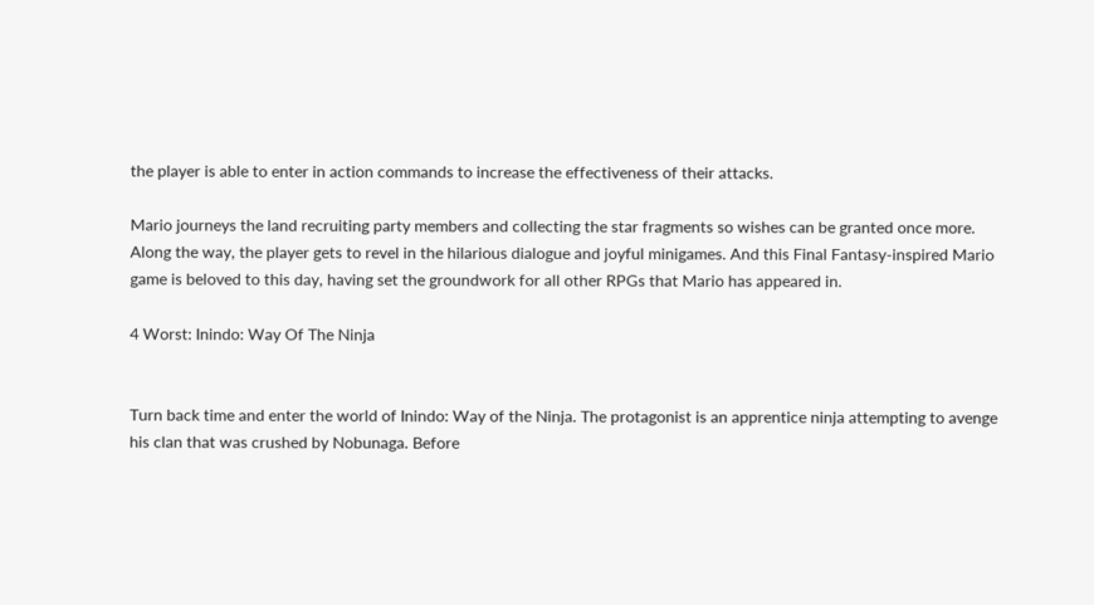the player is able to enter in action commands to increase the effectiveness of their attacks.

Mario journeys the land recruiting party members and collecting the star fragments so wishes can be granted once more. Along the way, the player gets to revel in the hilarious dialogue and joyful minigames. And this Final Fantasy-inspired Mario game is beloved to this day, having set the groundwork for all other RPGs that Mario has appeared in.

4 Worst: Inindo: Way Of The Ninja


Turn back time and enter the world of Inindo: Way of the Ninja. The protagonist is an apprentice ninja attempting to avenge his clan that was crushed by Nobunaga. Before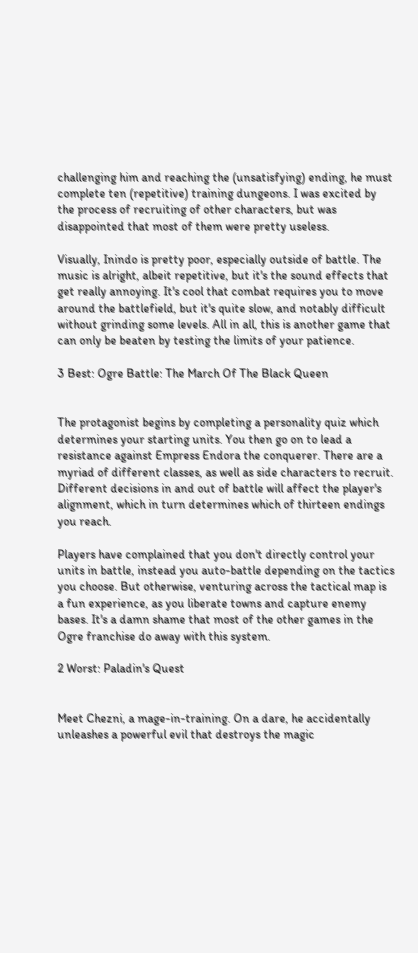challenging him and reaching the (unsatisfying) ending, he must complete ten (repetitive) training dungeons. I was excited by the process of recruiting of other characters, but was disappointed that most of them were pretty useless.

Visually, Inindo is pretty poor, especially outside of battle. The music is alright, albeit repetitive, but it's the sound effects that get really annoying. It's cool that combat requires you to move around the battlefield, but it's quite slow, and notably difficult without grinding some levels. All in all, this is another game that can only be beaten by testing the limits of your patience.

3 Best: Ogre Battle: The March Of The Black Queen


The protagonist begins by completing a personality quiz which determines your starting units. You then go on to lead a resistance against Empress Endora the conquerer. There are a myriad of different classes, as well as side characters to recruit. Different decisions in and out of battle will affect the player's alignment, which in turn determines which of thirteen endings you reach.

Players have complained that you don't directly control your units in battle, instead you auto-battle depending on the tactics you choose. But otherwise, venturing across the tactical map is a fun experience, as you liberate towns and capture enemy bases. It's a damn shame that most of the other games in the Ogre franchise do away with this system.

2 Worst: Paladin's Quest


Meet Chezni, a mage-in-training. On a dare, he accidentally unleashes a powerful evil that destroys the magic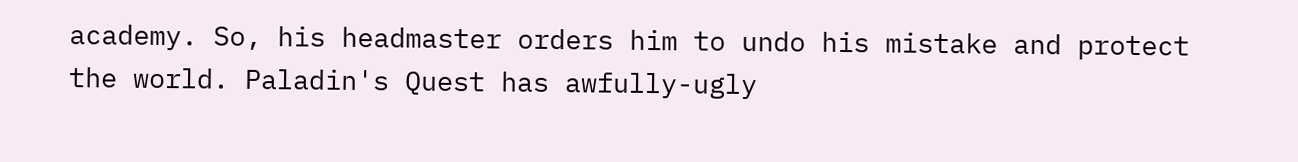academy. So, his headmaster orders him to undo his mistake and protect the world. Paladin's Quest has awfully-ugly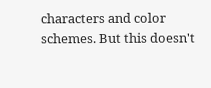characters and color schemes. But this doesn't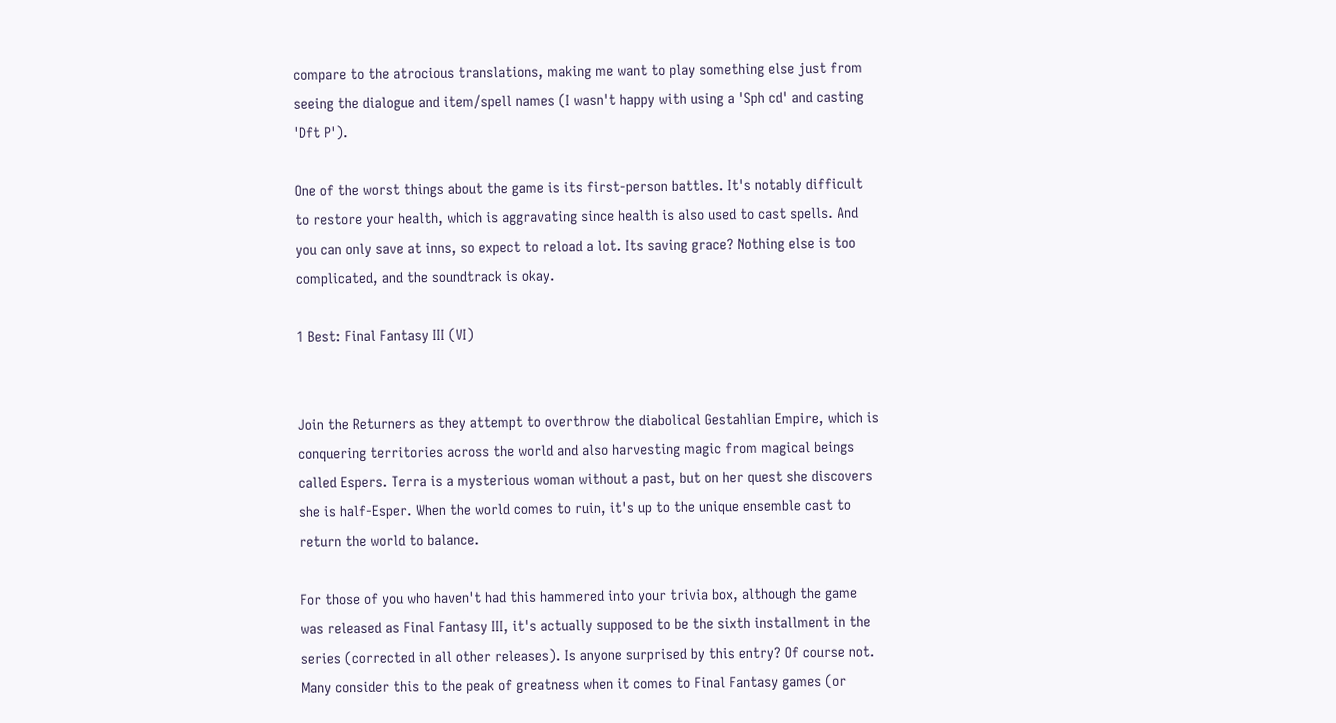compare to the atrocious translations, making me want to play something else just from seeing the dialogue and item/spell names (I wasn't happy with using a 'Sph cd' and casting 'Dft P').

One of the worst things about the game is its first-person battles. It's notably difficult to restore your health, which is aggravating since health is also used to cast spells. And you can only save at inns, so expect to reload a lot. Its saving grace? Nothing else is too complicated, and the soundtrack is okay.

1 Best: Final Fantasy III (VI)


Join the Returners as they attempt to overthrow the diabolical Gestahlian Empire, which is conquering territories across the world and also harvesting magic from magical beings called Espers. Terra is a mysterious woman without a past, but on her quest she discovers she is half-Esper. When the world comes to ruin, it's up to the unique ensemble cast to return the world to balance.

For those of you who haven't had this hammered into your trivia box, although the game was released as Final Fantasy III, it's actually supposed to be the sixth installment in the series (corrected in all other releases). Is anyone surprised by this entry? Of course not. Many consider this to the peak of greatness when it comes to Final Fantasy games (or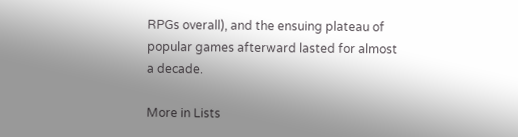RPGs overall), and the ensuing plateau of popular games afterward lasted for almost a decade.

More in Lists